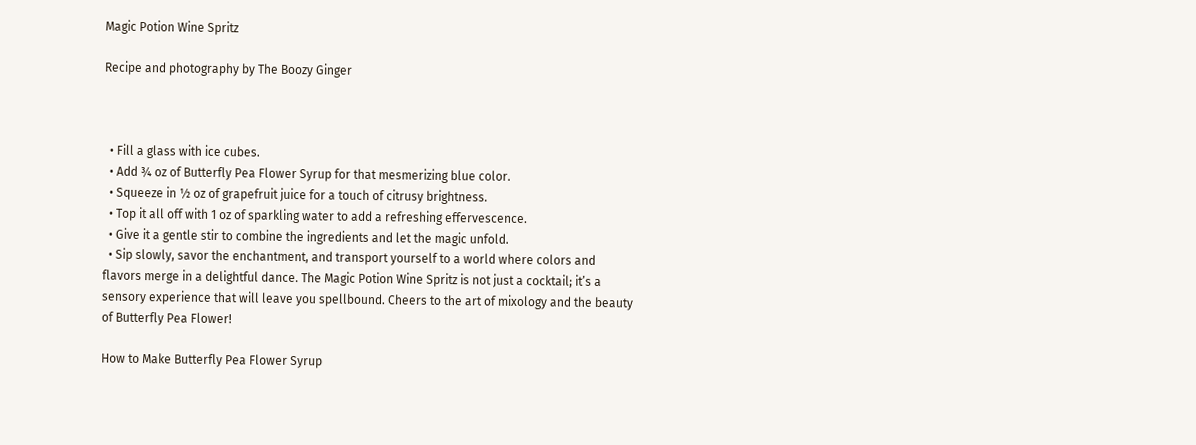Magic Potion Wine Spritz

Recipe and photography by The Boozy Ginger



  • Fill a glass with ice cubes.
  • Add ¾ oz of Butterfly Pea Flower Syrup for that mesmerizing blue color.
  • Squeeze in ½ oz of grapefruit juice for a touch of citrusy brightness.
  • Top it all off with 1 oz of sparkling water to add a refreshing effervescence.
  • Give it a gentle stir to combine the ingredients and let the magic unfold.
  • Sip slowly, savor the enchantment, and transport yourself to a world where colors and flavors merge in a delightful dance. The Magic Potion Wine Spritz is not just a cocktail; it’s a sensory experience that will leave you spellbound. Cheers to the art of mixology and the beauty of Butterfly Pea Flower!

How to Make Butterfly Pea Flower Syrup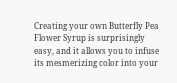Creating your own Butterfly Pea Flower Syrup is surprisingly easy, and it allows you to infuse its mesmerizing color into your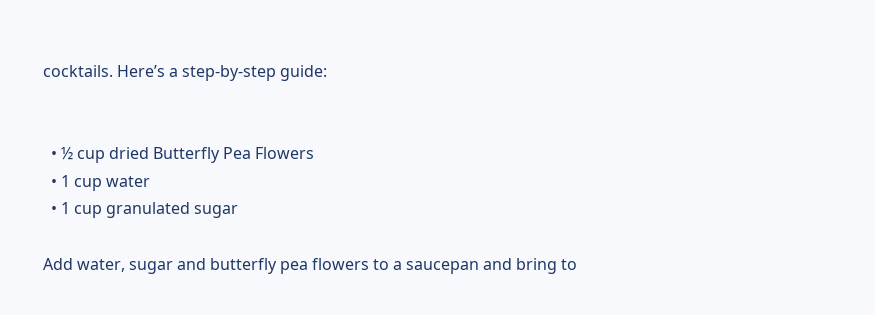cocktails. Here’s a step-by-step guide:


  • ½ cup dried Butterfly Pea Flowers
  • 1 cup water
  • 1 cup granulated sugar

Add water, sugar and butterfly pea flowers to a saucepan and bring to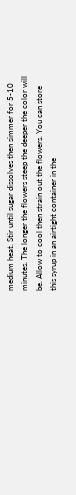medium heat. Stir until sugar dissolves then simmer for 5-10 minutes. The longer the flowers steep the deeper the color will be. Allow to cool then strain out the flowers. You can store this syrup in an airtight container in the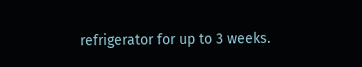refrigerator for up to 3 weeks.